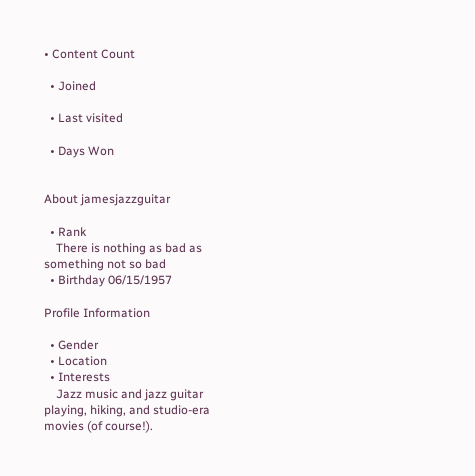• Content Count

  • Joined

  • Last visited

  • Days Won


About jamesjazzguitar

  • Rank
    There is nothing as bad as something not so bad
  • Birthday 06/15/1957

Profile Information

  • Gender
  • Location
  • Interests
    Jazz music and jazz guitar playing, hiking, and studio-era movies (of course!).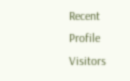Recent Profile Visitors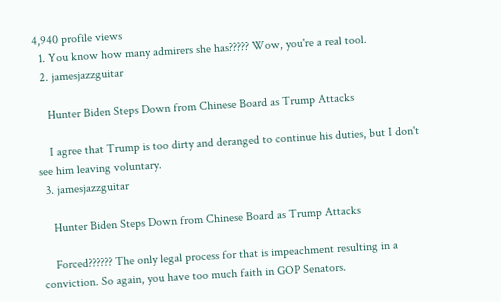4,940 profile views
  1. You know how many admirers she has????? Wow, you're a real tool.
  2. jamesjazzguitar

    Hunter Biden Steps Down from Chinese Board as Trump Attacks

    I agree that Trump is too dirty and deranged to continue his duties, but I don't see him leaving voluntary.
  3. jamesjazzguitar

    Hunter Biden Steps Down from Chinese Board as Trump Attacks

    Forced?????? The only legal process for that is impeachment resulting in a conviction. So again, you have too much faith in GOP Senators.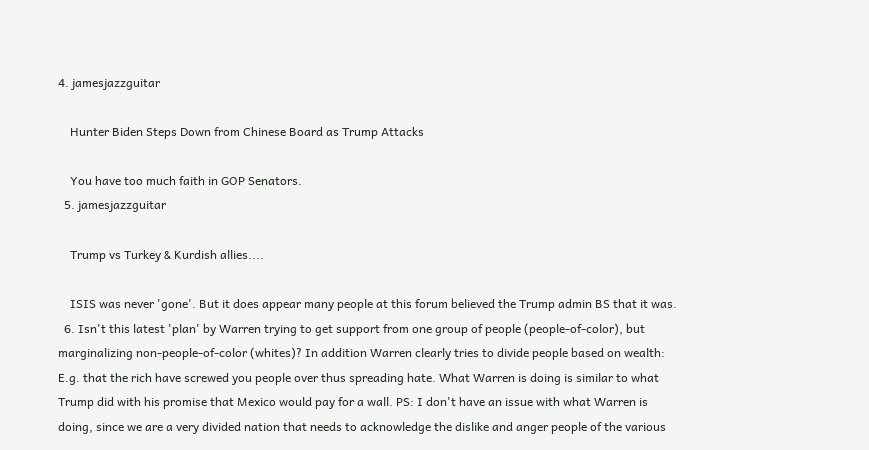4. jamesjazzguitar

    Hunter Biden Steps Down from Chinese Board as Trump Attacks

    You have too much faith in GOP Senators.
  5. jamesjazzguitar

    Trump vs Turkey & Kurdish allies....

    ISIS was never 'gone'. But it does appear many people at this forum believed the Trump admin BS that it was.
  6. Isn't this latest 'plan' by Warren trying to get support from one group of people (people-of-color), but marginalizing non-people-of-color (whites)? In addition Warren clearly tries to divide people based on wealth: E.g. that the rich have screwed you people over thus spreading hate. What Warren is doing is similar to what Trump did with his promise that Mexico would pay for a wall. PS: I don't have an issue with what Warren is doing, since we are a very divided nation that needs to acknowledge the dislike and anger people of the various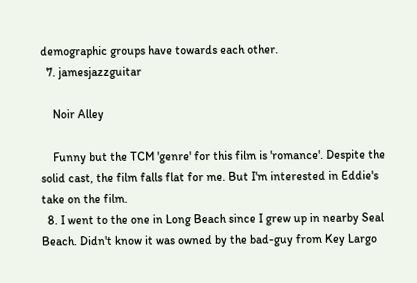demographic groups have towards each other.
  7. jamesjazzguitar

    Noir Alley

    Funny but the TCM 'genre' for this film is 'romance'. Despite the solid cast, the film falls flat for me. But I'm interested in Eddie's take on the film.
  8. I went to the one in Long Beach since I grew up in nearby Seal Beach. Didn't know it was owned by the bad-guy from Key Largo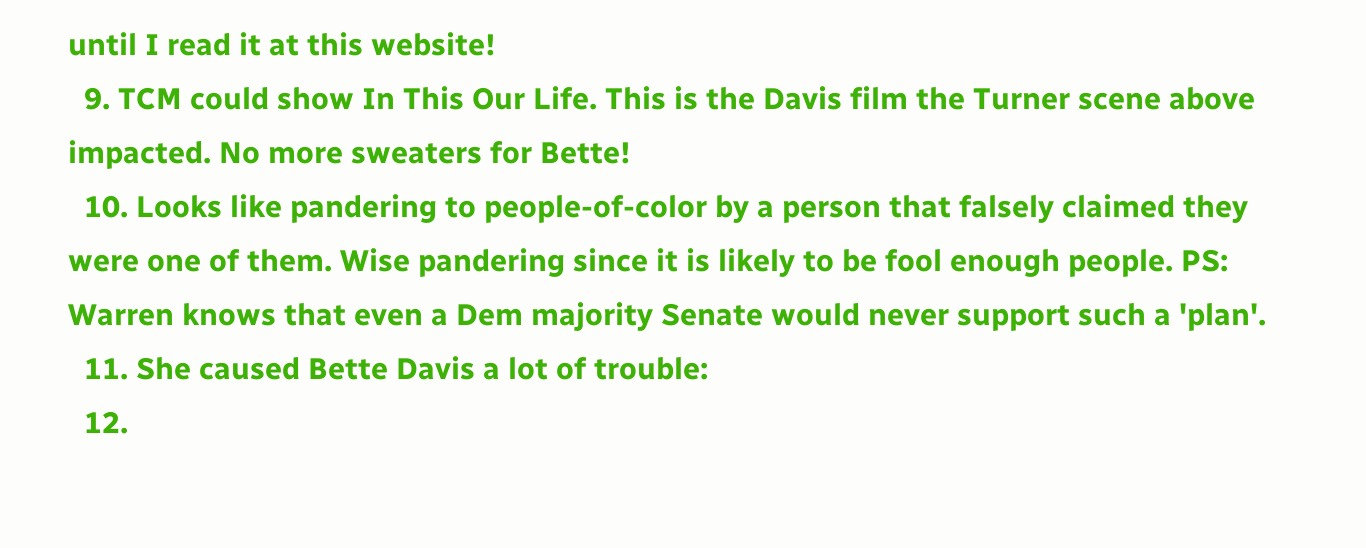until I read it at this website!
  9. TCM could show In This Our Life. This is the Davis film the Turner scene above impacted. No more sweaters for Bette!
  10. Looks like pandering to people-of-color by a person that falsely claimed they were one of them. Wise pandering since it is likely to be fool enough people. PS: Warren knows that even a Dem majority Senate would never support such a 'plan'.
  11. She caused Bette Davis a lot of trouble:
  12.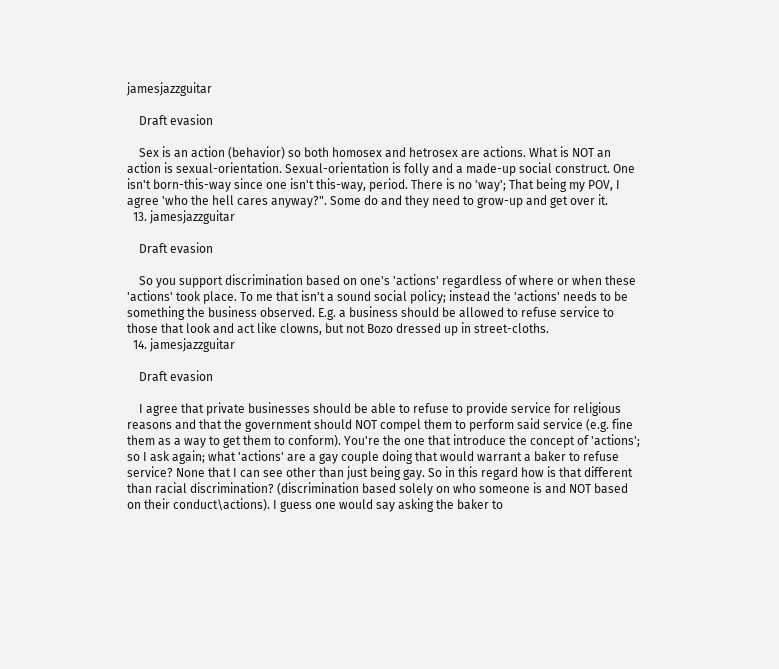jamesjazzguitar

    Draft evasion

    Sex is an action (behavior) so both homosex and hetrosex are actions. What is NOT an action is sexual-orientation. Sexual-orientation is folly and a made-up social construct. One isn't born-this-way since one isn't this-way, period. There is no 'way'; That being my POV, I agree 'who the hell cares anyway?". Some do and they need to grow-up and get over it.
  13. jamesjazzguitar

    Draft evasion

    So you support discrimination based on one's 'actions' regardless of where or when these 'actions' took place. To me that isn't a sound social policy; instead the 'actions' needs to be something the business observed. E.g. a business should be allowed to refuse service to those that look and act like clowns, but not Bozo dressed up in street-cloths.
  14. jamesjazzguitar

    Draft evasion

    I agree that private businesses should be able to refuse to provide service for religious reasons and that the government should NOT compel them to perform said service (e.g. fine them as a way to get them to conform). You're the one that introduce the concept of 'actions'; so I ask again; what 'actions' are a gay couple doing that would warrant a baker to refuse service? None that I can see other than just being gay. So in this regard how is that different than racial discrimination? (discrimination based solely on who someone is and NOT based on their conduct\actions). I guess one would say asking the baker to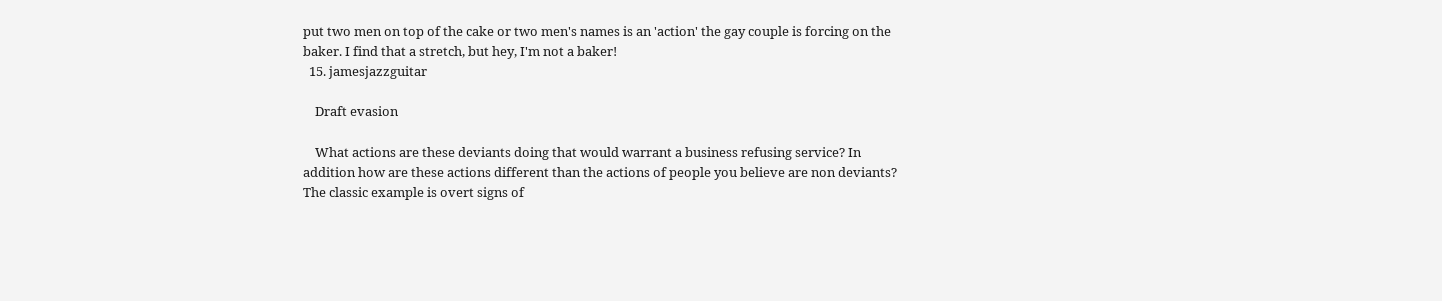put two men on top of the cake or two men's names is an 'action' the gay couple is forcing on the baker. I find that a stretch, but hey, I'm not a baker!
  15. jamesjazzguitar

    Draft evasion

    What actions are these deviants doing that would warrant a business refusing service? In addition how are these actions different than the actions of people you believe are non deviants? The classic example is overt signs of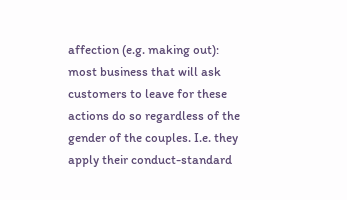affection (e.g. making out): most business that will ask customers to leave for these actions do so regardless of the gender of the couples. I.e. they apply their conduct-standard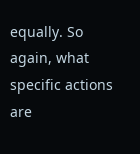equally. So again, what specific actions are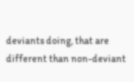deviants doing, that are different than non-deviant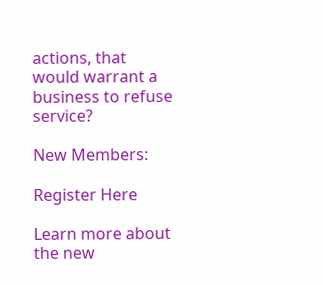actions, that would warrant a business to refuse service?

New Members:

Register Here

Learn more about the new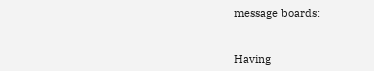message boards:


Having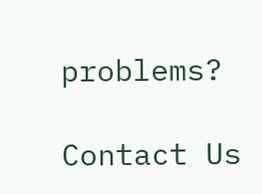problems?

Contact Us